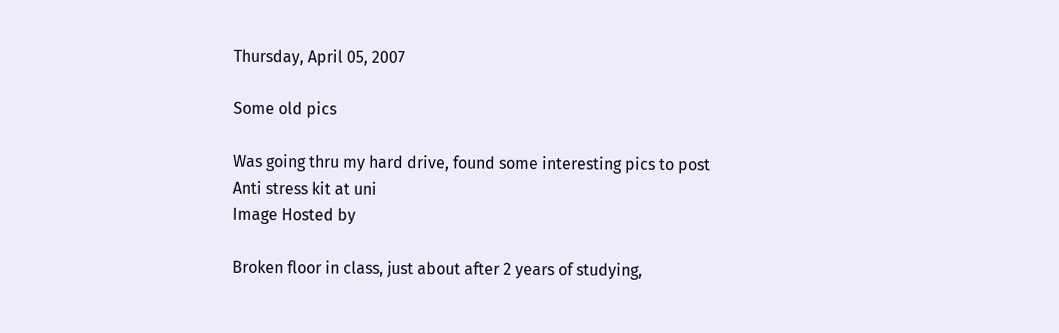Thursday, April 05, 2007

Some old pics

Was going thru my hard drive, found some interesting pics to post
Anti stress kit at uni
Image Hosted by

Broken floor in class, just about after 2 years of studying,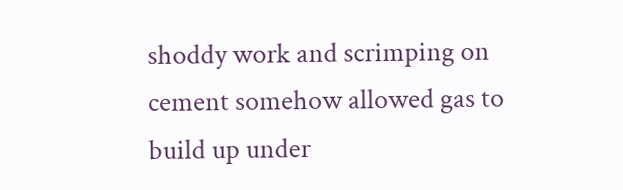shoddy work and scrimping on cement somehow allowed gas to build up under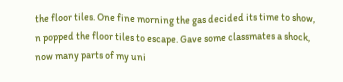the floor tiles. One fine morning the gas decided its time to show, n popped the floor tiles to escape. Gave some classmates a shock, now many parts of my uni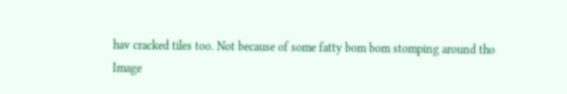hav cracked tiles too. Not because of some fatty bom bom stomping around tho
Image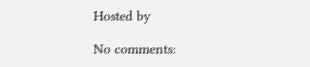Hosted by

No comments: